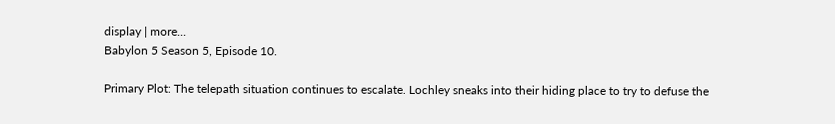display | more...
Babylon 5 Season 5, Episode 10.

Primary Plot: The telepath situation continues to escalate. Lochley sneaks into their hiding place to try to defuse the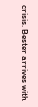crisis. Bester arrives with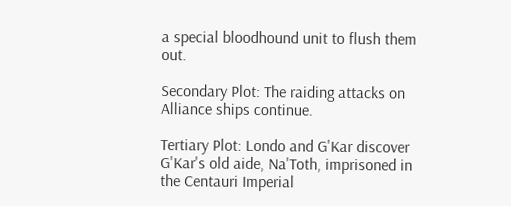a special bloodhound unit to flush them out.

Secondary Plot: The raiding attacks on Alliance ships continue.

Tertiary Plot: Londo and G'Kar discover G'Kar's old aide, Na'Toth, imprisoned in the Centauri Imperial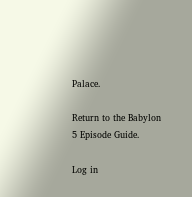Palace.

Return to the Babylon 5 Episode Guide.

Log in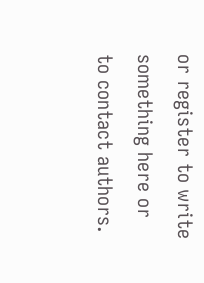or register to write something here or to contact authors.